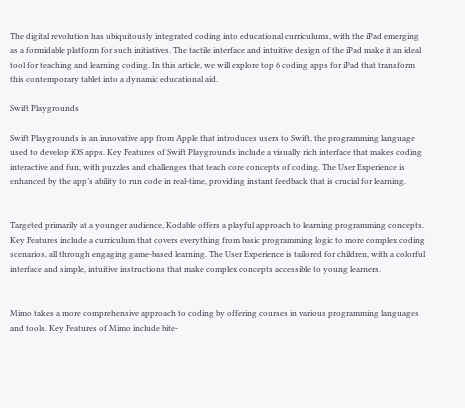The digital revolution has ubiquitously integrated coding into educational curriculums, with the iPad emerging as a formidable platform for such initiatives. The tactile interface and intuitive design of the iPad make it an ideal tool for teaching and learning coding. In this article, we will explore top 6 coding apps for iPad that transform this contemporary tablet into a dynamic educational aid.

Swift Playgrounds

Swift Playgrounds is an innovative app from Apple that introduces users to Swift, the programming language used to develop iOS apps. Key Features of Swift Playgrounds include a visually rich interface that makes coding interactive and fun, with puzzles and challenges that teach core concepts of coding. The User Experience is enhanced by the app’s ability to run code in real-time, providing instant feedback that is crucial for learning.


Targeted primarily at a younger audience, Kodable offers a playful approach to learning programming concepts. Key Features include a curriculum that covers everything from basic programming logic to more complex coding scenarios, all through engaging game-based learning. The User Experience is tailored for children, with a colorful interface and simple, intuitive instructions that make complex concepts accessible to young learners.


Mimo takes a more comprehensive approach to coding by offering courses in various programming languages and tools. Key Features of Mimo include bite-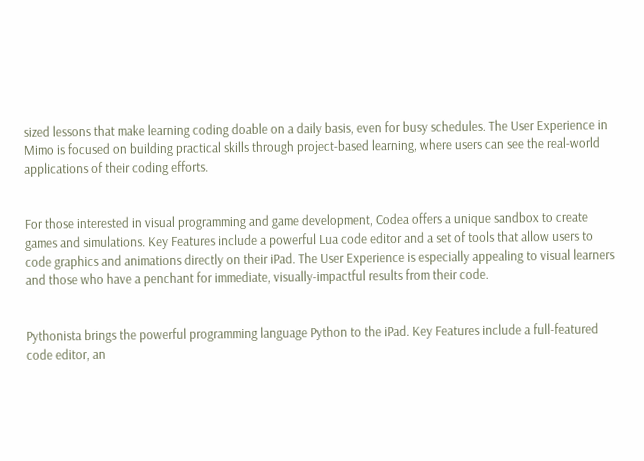sized lessons that make learning coding doable on a daily basis, even for busy schedules. The User Experience in Mimo is focused on building practical skills through project-based learning, where users can see the real-world applications of their coding efforts.


For those interested in visual programming and game development, Codea offers a unique sandbox to create games and simulations. Key Features include a powerful Lua code editor and a set of tools that allow users to code graphics and animations directly on their iPad. The User Experience is especially appealing to visual learners and those who have a penchant for immediate, visually-impactful results from their code.


Pythonista brings the powerful programming language Python to the iPad. Key Features include a full-featured code editor, an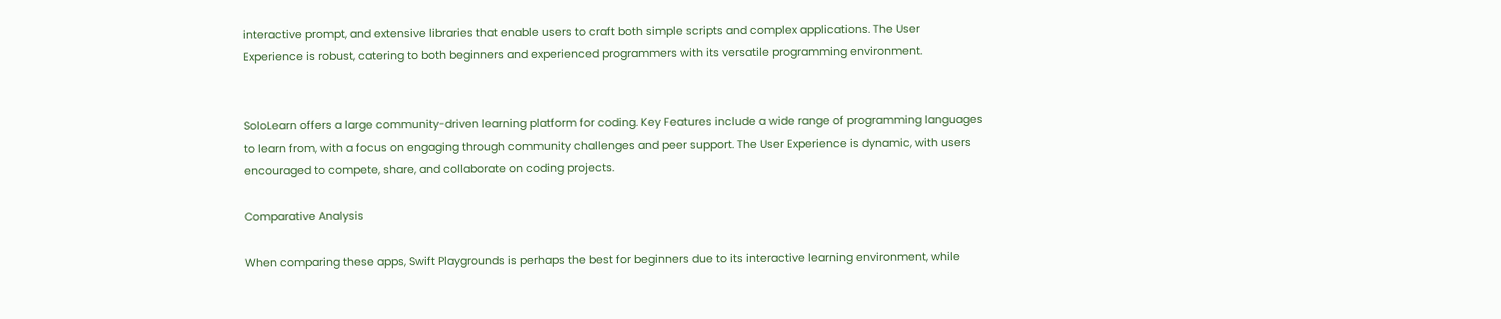interactive prompt, and extensive libraries that enable users to craft both simple scripts and complex applications. The User Experience is robust, catering to both beginners and experienced programmers with its versatile programming environment.


SoloLearn offers a large community-driven learning platform for coding. Key Features include a wide range of programming languages to learn from, with a focus on engaging through community challenges and peer support. The User Experience is dynamic, with users encouraged to compete, share, and collaborate on coding projects.

Comparative Analysis

When comparing these apps, Swift Playgrounds is perhaps the best for beginners due to its interactive learning environment, while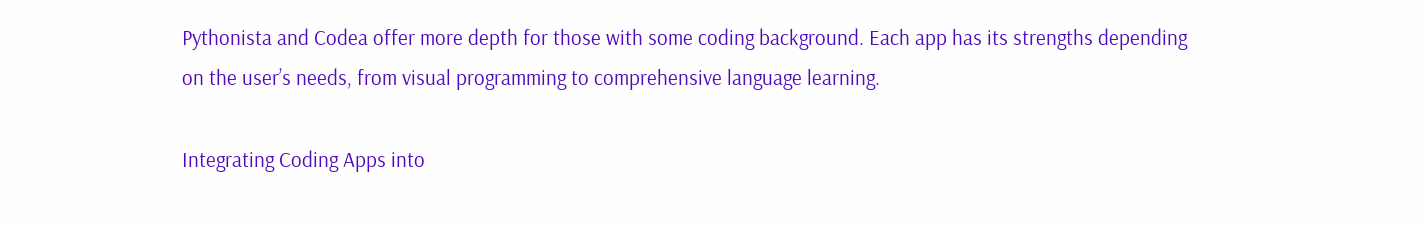Pythonista and Codea offer more depth for those with some coding background. Each app has its strengths depending on the user’s needs, from visual programming to comprehensive language learning.

Integrating Coding Apps into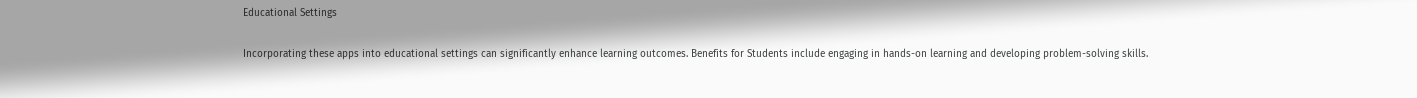Educational Settings

Incorporating these apps into educational settings can significantly enhance learning outcomes. Benefits for Students include engaging in hands-on learning and developing problem-solving skills.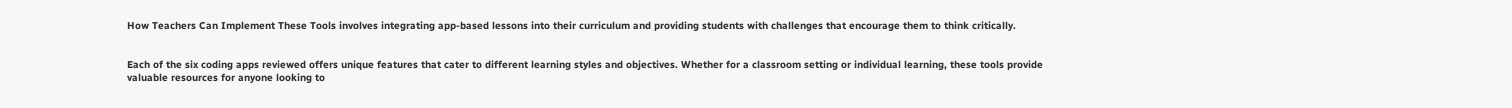How Teachers Can Implement These Tools involves integrating app-based lessons into their curriculum and providing students with challenges that encourage them to think critically.


Each of the six coding apps reviewed offers unique features that cater to different learning styles and objectives. Whether for a classroom setting or individual learning, these tools provide valuable resources for anyone looking to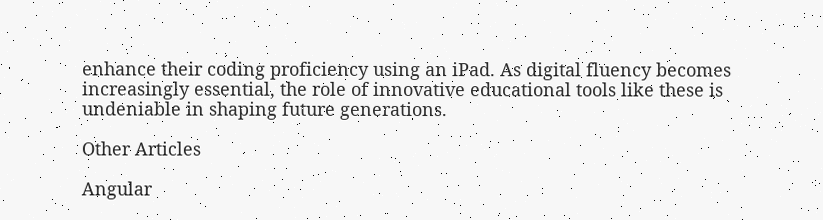enhance their coding proficiency using an iPad. As digital fluency becomes increasingly essential, the role of innovative educational tools like these is undeniable in shaping future generations.

Other Articles

Angular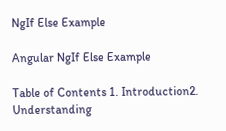NgIf Else Example

Angular NgIf Else Example

Table of Contents 1. Introduction2. Understanding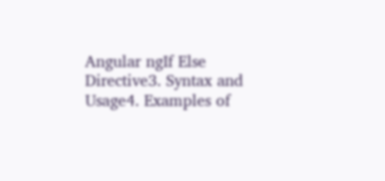Angular ngIf Else Directive3. Syntax and Usage4. Examples of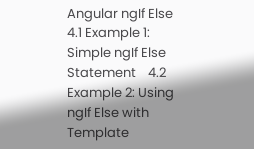Angular ngIf Else    4.1 Example 1: Simple ngIf Else Statement    4.2 Example 2: Using ngIf Else with Template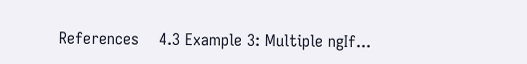References    4.3 Example 3: Multiple ngIf...